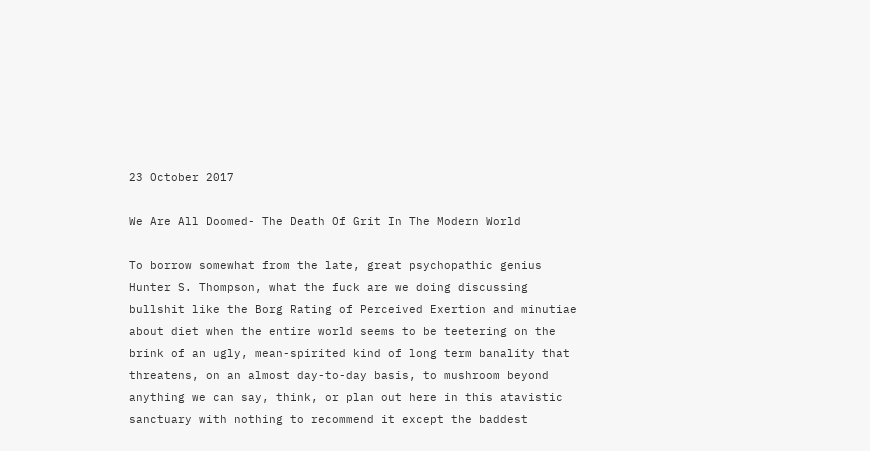23 October 2017

We Are All Doomed- The Death Of Grit In The Modern World

To borrow somewhat from the late, great psychopathic genius Hunter S. Thompson, what the fuck are we doing discussing bullshit like the Borg Rating of Perceived Exertion and minutiae about diet when the entire world seems to be teetering on the brink of an ugly, mean-spirited kind of long term banality that threatens, on an almost day-to-day basis, to mushroom beyond anything we can say, think, or plan out here in this atavistic sanctuary with nothing to recommend it except the baddest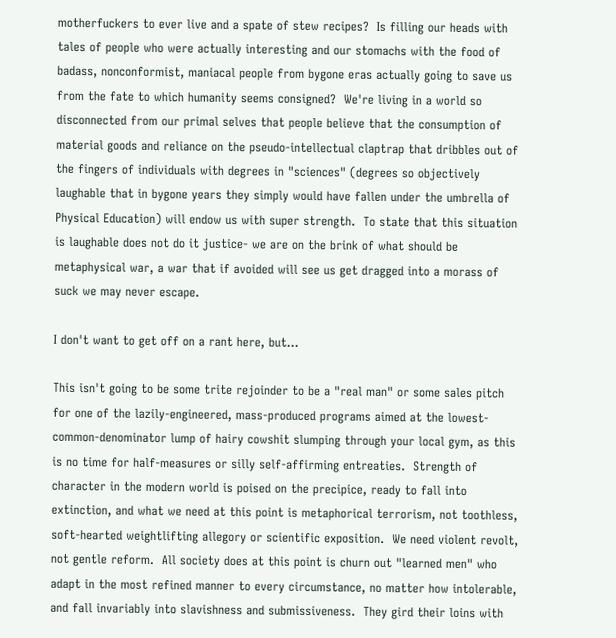motherfuckers to ever live and a spate of stew recipes?  Is filling our heads with tales of people who were actually interesting and our stomachs with the food of badass, nonconformist, maniacal people from bygone eras actually going to save us from the fate to which humanity seems consigned?  We're living in a world so disconnected from our primal selves that people believe that the consumption of material goods and reliance on the pseudo-intellectual claptrap that dribbles out of the fingers of individuals with degrees in "sciences" (degrees so objectively laughable that in bygone years they simply would have fallen under the umbrella of Physical Education) will endow us with super strength.  To state that this situation is laughable does not do it justice- we are on the brink of what should be metaphysical war, a war that if avoided will see us get dragged into a morass of suck we may never escape.

I don't want to get off on a rant here, but...

This isn't going to be some trite rejoinder to be a "real man" or some sales pitch for one of the lazily-engineered, mass-produced programs aimed at the lowest-common-denominator lump of hairy cowshit slumping through your local gym, as this is no time for half-measures or silly self-affirming entreaties.  Strength of character in the modern world is poised on the precipice, ready to fall into extinction, and what we need at this point is metaphorical terrorism, not toothless, soft-hearted weightlifting allegory or scientific exposition.  We need violent revolt, not gentle reform.  All society does at this point is churn out "learned men" who adapt in the most refined manner to every circumstance, no matter how intolerable, and fall invariably into slavishness and submissiveness.  They gird their loins with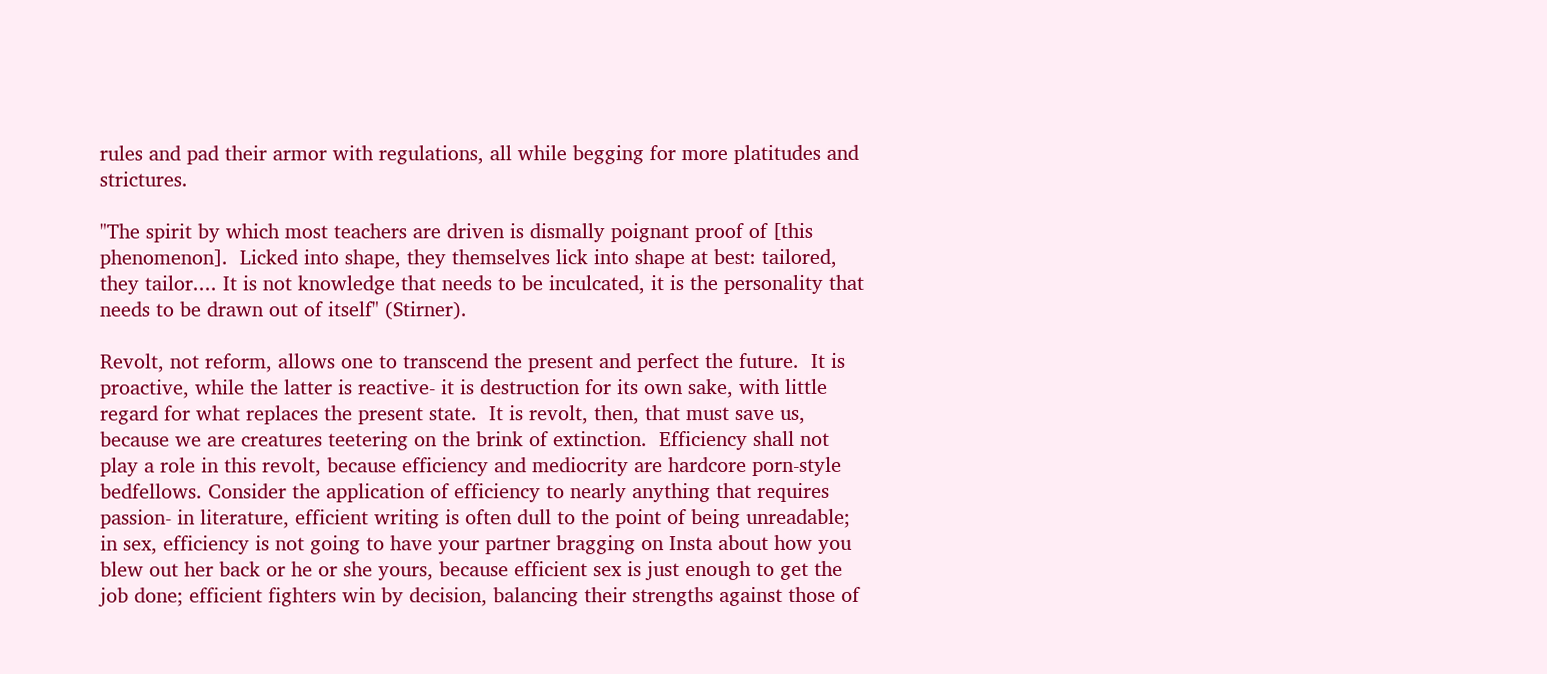rules and pad their armor with regulations, all while begging for more platitudes and strictures.

"The spirit by which most teachers are driven is dismally poignant proof of [this phenomenon].  Licked into shape, they themselves lick into shape at best: tailored, they tailor.... It is not knowledge that needs to be inculcated, it is the personality that needs to be drawn out of itself" (Stirner).

Revolt, not reform, allows one to transcend the present and perfect the future.  It is proactive, while the latter is reactive- it is destruction for its own sake, with little regard for what replaces the present state.  It is revolt, then, that must save us, because we are creatures teetering on the brink of extinction.  Efficiency shall not play a role in this revolt, because efficiency and mediocrity are hardcore porn-style bedfellows. Consider the application of efficiency to nearly anything that requires passion- in literature, efficient writing is often dull to the point of being unreadable; in sex, efficiency is not going to have your partner bragging on Insta about how you blew out her back or he or she yours, because efficient sex is just enough to get the job done; efficient fighters win by decision, balancing their strengths against those of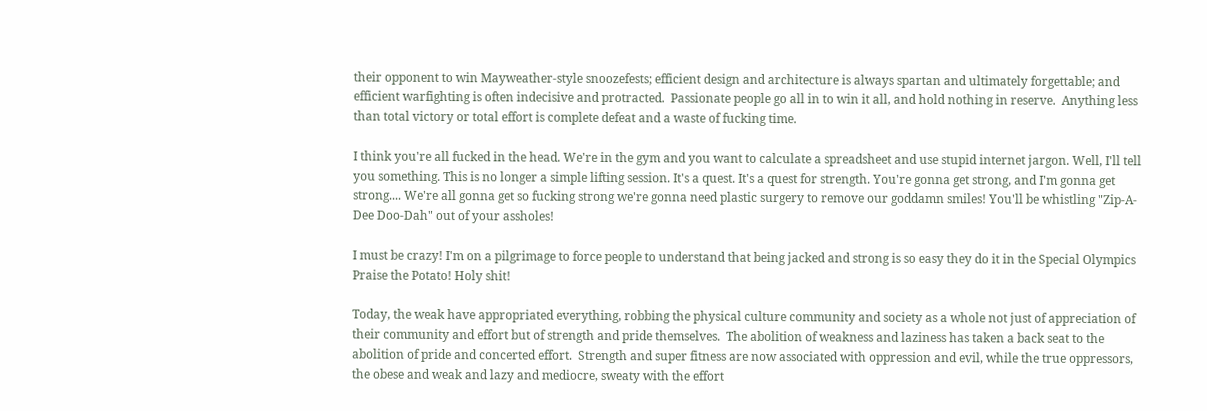their opponent to win Mayweather-style snoozefests; efficient design and architecture is always spartan and ultimately forgettable; and efficient warfighting is often indecisive and protracted.  Passionate people go all in to win it all, and hold nothing in reserve.  Anything less than total victory or total effort is complete defeat and a waste of fucking time.

I think you're all fucked in the head. We're in the gym and you want to calculate a spreadsheet and use stupid internet jargon. Well, I'll tell you something. This is no longer a simple lifting session. It's a quest. It's a quest for strength. You're gonna get strong, and I'm gonna get strong.... We're all gonna get so fucking strong we're gonna need plastic surgery to remove our goddamn smiles! You'll be whistling "Zip-A-Dee Doo-Dah" out of your assholes!

I must be crazy! I'm on a pilgrimage to force people to understand that being jacked and strong is so easy they do it in the Special Olympics
Praise the Potato! Holy shit!

Today, the weak have appropriated everything, robbing the physical culture community and society as a whole not just of appreciation of their community and effort but of strength and pride themselves.  The abolition of weakness and laziness has taken a back seat to the abolition of pride and concerted effort.  Strength and super fitness are now associated with oppression and evil, while the true oppressors, the obese and weak and lazy and mediocre, sweaty with the effort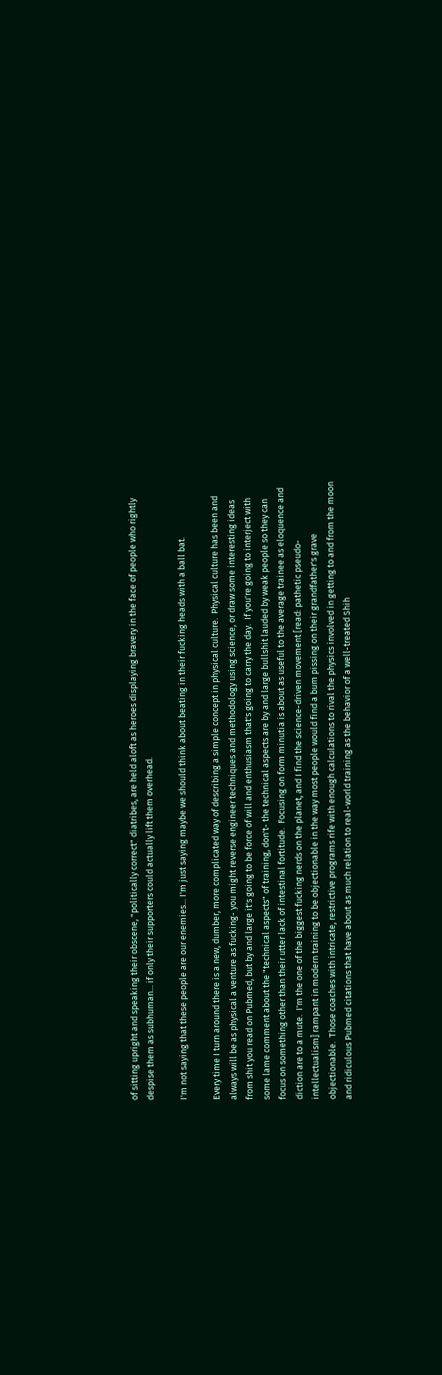of sitting upright and speaking their obscene, "politically correct" diatribes, are held aloft as heroes displaying bravery in the face of people who rightly despise them as subhuman... if only their supporters could actually lift them overhead.

I'm not saying that these people are our enemies... I'm just saying maybe we should think about beating in their fucking heads with a ball bat.

Every time I turn around there is a new, dumber, more complicated way of describing a simple concept in physical culture.  Physical culture has been and always will be as physical a venture as fucking- you might reverse engineer techniques and methodology using science, or draw some interesting ideas from shit you read on Pubmed, but by and large it's going to be force of will and enthusiasm that's going to carry the day.  If you're going to interject with some lame comment about the "technical aspects" of training, don't- the technical aspects are by and large bullshit lauded by weak people so they can focus on something other than their utter lack of intestinal fortitude.  Focusing on form minutia is about as useful to the average trainee as eloquence and diction are to a mute.  I'm the one of the biggest fucking nerds on the planet, and I find the science-driven movement [read: pathetic pseudo-intellectualism] rampant in modern training to be objectionable in the way most people would find a bum pissing on their grandfather's grave objectionable.  Those coaches with intricate, restrictive programs rife with enough calculations to rival the physics involved in getting to and from the moon and ridiculous Pubmed citations that have about as much relation to real-world training as the behavior of a well-treated Shih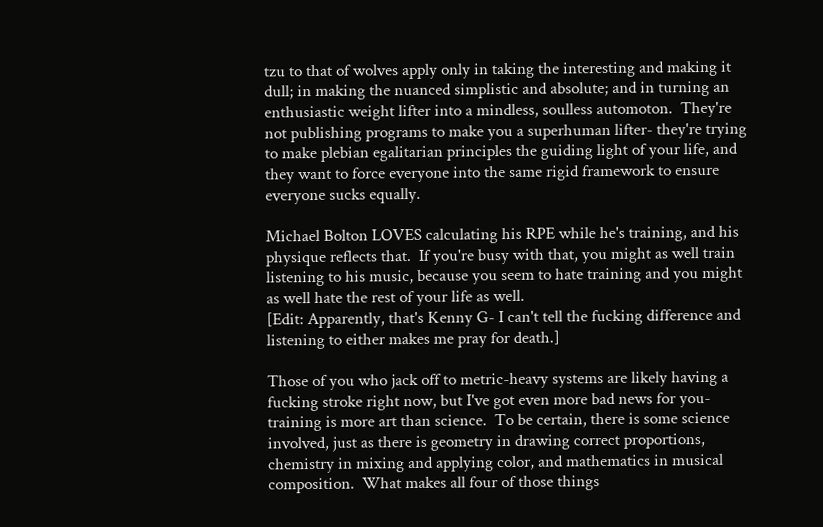tzu to that of wolves apply only in taking the interesting and making it dull; in making the nuanced simplistic and absolute; and in turning an enthusiastic weight lifter into a mindless, soulless automoton.  They're not publishing programs to make you a superhuman lifter- they're trying to make plebian egalitarian principles the guiding light of your life, and they want to force everyone into the same rigid framework to ensure everyone sucks equally.

Michael Bolton LOVES calculating his RPE while he's training, and his physique reflects that.  If you're busy with that, you might as well train listening to his music, because you seem to hate training and you might as well hate the rest of your life as well.
[Edit: Apparently, that's Kenny G- I can't tell the fucking difference and listening to either makes me pray for death.]

Those of you who jack off to metric-heavy systems are likely having a fucking stroke right now, but I've got even more bad news for you- training is more art than science.  To be certain, there is some science involved, just as there is geometry in drawing correct proportions, chemistry in mixing and applying color, and mathematics in musical composition.  What makes all four of those things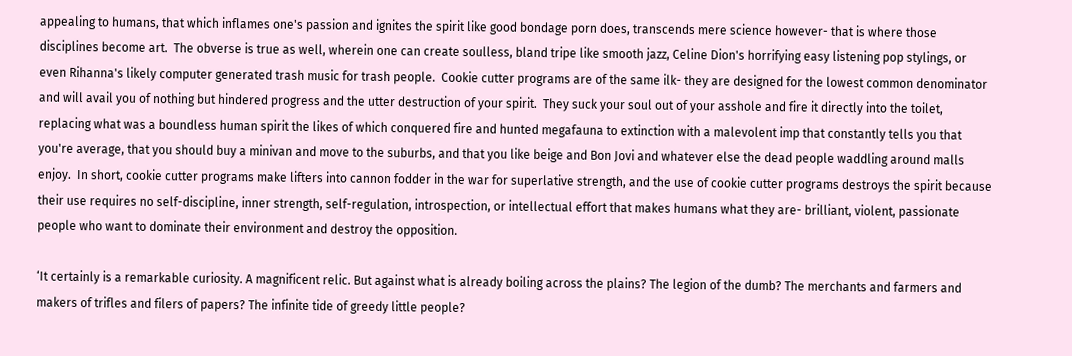appealing to humans, that which inflames one's passion and ignites the spirit like good bondage porn does, transcends mere science however- that is where those disciplines become art.  The obverse is true as well, wherein one can create soulless, bland tripe like smooth jazz, Celine Dion's horrifying easy listening pop stylings, or even Rihanna's likely computer generated trash music for trash people.  Cookie cutter programs are of the same ilk- they are designed for the lowest common denominator and will avail you of nothing but hindered progress and the utter destruction of your spirit.  They suck your soul out of your asshole and fire it directly into the toilet, replacing what was a boundless human spirit the likes of which conquered fire and hunted megafauna to extinction with a malevolent imp that constantly tells you that you're average, that you should buy a minivan and move to the suburbs, and that you like beige and Bon Jovi and whatever else the dead people waddling around malls enjoy.  In short, cookie cutter programs make lifters into cannon fodder in the war for superlative strength, and the use of cookie cutter programs destroys the spirit because their use requires no self-discipline, inner strength, self-regulation, introspection, or intellectual effort that makes humans what they are- brilliant, violent, passionate people who want to dominate their environment and destroy the opposition.

‘It certainly is a remarkable curiosity. A magnificent relic. But against what is already boiling across the plains? The legion of the dumb? The merchants and farmers and makers of trifles and filers of papers? The infinite tide of greedy little people?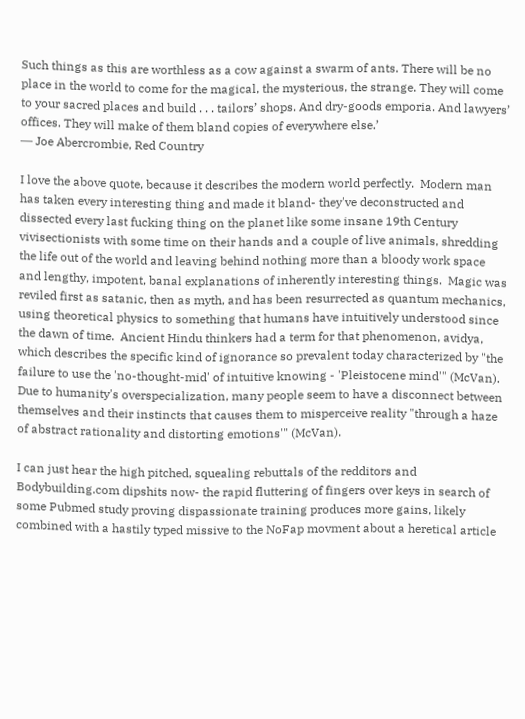Such things as this are worthless as a cow against a swarm of ants. There will be no place in the world to come for the magical, the mysterious, the strange. They will come to your sacred places and build . . . tailors’ shops. And dry-goods emporia. And lawyers’ offices. They will make of them bland copies of everywhere else.’
― Joe Abercrombie, Red Country

I love the above quote, because it describes the modern world perfectly.  Modern man has taken every interesting thing and made it bland- they've deconstructed and dissected every last fucking thing on the planet like some insane 19th Century vivisectionists with some time on their hands and a couple of live animals, shredding the life out of the world and leaving behind nothing more than a bloody work space and lengthy, impotent, banal explanations of inherently interesting things.  Magic was reviled first as satanic, then as myth, and has been resurrected as quantum mechanics, using theoretical physics to something that humans have intuitively understood since the dawn of time.  Ancient Hindu thinkers had a term for that phenomenon, avidya, which describes the specific kind of ignorance so prevalent today characterized by "the failure to use the 'no-thought-mid' of intuitive knowing - 'Pleistocene mind'" (McVan).  Due to humanity's overspecialization, many people seem to have a disconnect between themselves and their instincts that causes them to misperceive reality "through a haze of abstract rationality and distorting emotions'" (McVan).

I can just hear the high pitched, squealing rebuttals of the redditors and Bodybuilding.com dipshits now- the rapid fluttering of fingers over keys in search of some Pubmed study proving dispassionate training produces more gains, likely combined with a hastily typed missive to the NoFap movment about a heretical article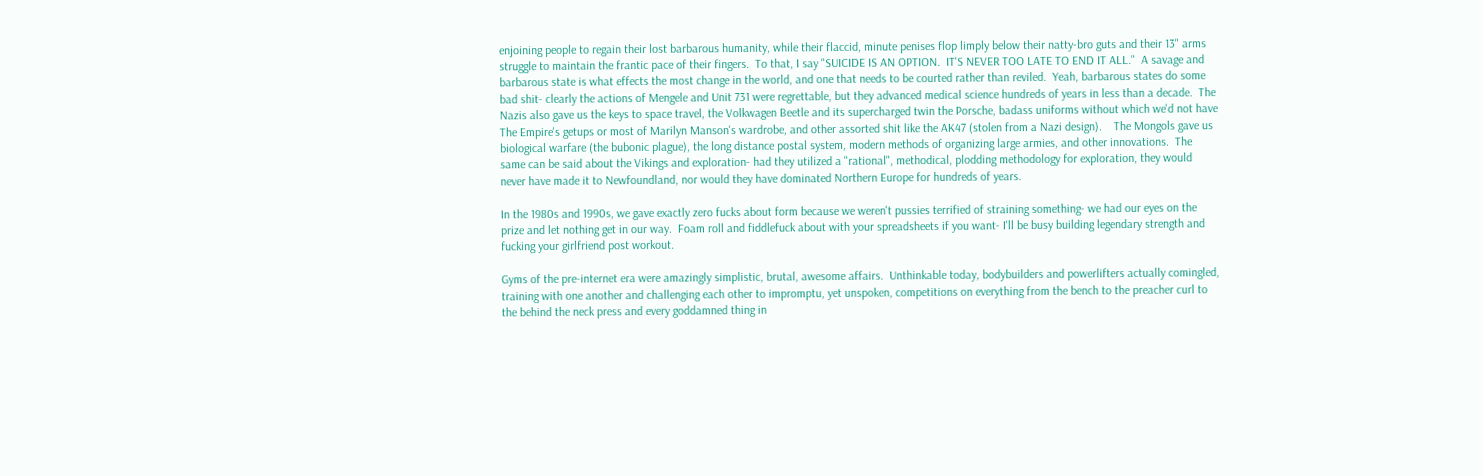enjoining people to regain their lost barbarous humanity, while their flaccid, minute penises flop limply below their natty-bro guts and their 13" arms struggle to maintain the frantic pace of their fingers.  To that, I say "SUICIDE IS AN OPTION.  IT'S NEVER TOO LATE TO END IT ALL."  A savage and barbarous state is what effects the most change in the world, and one that needs to be courted rather than reviled.  Yeah, barbarous states do some bad shit- clearly the actions of Mengele and Unit 731 were regrettable, but they advanced medical science hundreds of years in less than a decade.  The Nazis also gave us the keys to space travel, the Volkwagen Beetle and its supercharged twin the Porsche, badass uniforms without which we'd not have The Empire's getups or most of Marilyn Manson's wardrobe, and other assorted shit like the AK47 (stolen from a Nazi design).    The Mongols gave us biological warfare (the bubonic plague), the long distance postal system, modern methods of organizing large armies, and other innovations.  The same can be said about the Vikings and exploration- had they utilized a "rational", methodical, plodding methodology for exploration, they would never have made it to Newfoundland, nor would they have dominated Northern Europe for hundreds of years.

In the 1980s and 1990s, we gave exactly zero fucks about form because we weren't pussies terrified of straining something- we had our eyes on the prize and let nothing get in our way.  Foam roll and fiddlefuck about with your spreadsheets if you want- I'll be busy building legendary strength and fucking your girlfriend post workout.

Gyms of the pre-internet era were amazingly simplistic, brutal, awesome affairs.  Unthinkable today, bodybuilders and powerlifters actually comingled, training with one another and challenging each other to impromptu, yet unspoken, competitions on everything from the bench to the preacher curl to the behind the neck press and every goddamned thing in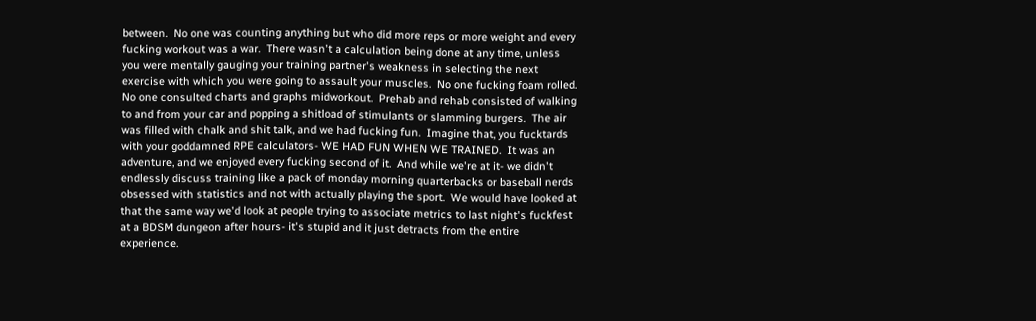between.  No one was counting anything but who did more reps or more weight and every fucking workout was a war.  There wasn't a calculation being done at any time, unless you were mentally gauging your training partner's weakness in selecting the next exercise with which you were going to assault your muscles.  No one fucking foam rolled.  No one consulted charts and graphs midworkout.  Prehab and rehab consisted of walking to and from your car and popping a shitload of stimulants or slamming burgers.  The air was filled with chalk and shit talk, and we had fucking fun.  Imagine that, you fucktards with your goddamned RPE calculators- WE HAD FUN WHEN WE TRAINED.  It was an adventure, and we enjoyed every fucking second of it.  And while we're at it- we didn't endlessly discuss training like a pack of monday morning quarterbacks or baseball nerds obsessed with statistics and not with actually playing the sport.  We would have looked at that the same way we'd look at people trying to associate metrics to last night's fuckfest at a BDSM dungeon after hours- it's stupid and it just detracts from the entire experience.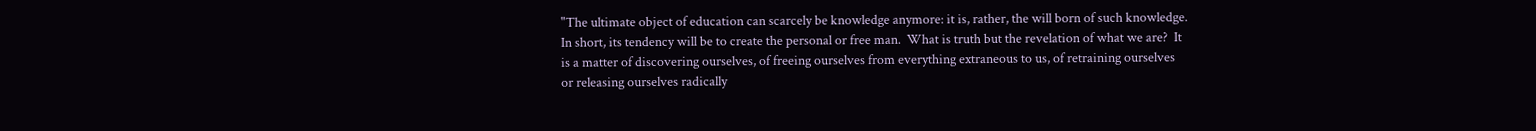"The ultimate object of education can scarcely be knowledge anymore: it is, rather, the will born of such knowledge.  In short, its tendency will be to create the personal or free man.  What is truth but the revelation of what we are?  It is a matter of discovering ourselves, of freeing ourselves from everything extraneous to us, of retraining ourselves or releasing ourselves radically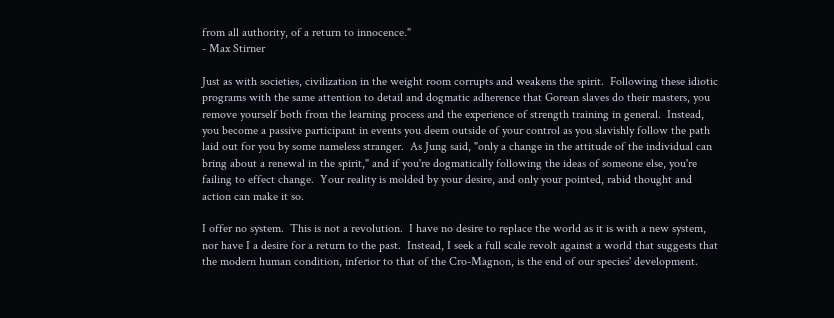from all authority, of a return to innocence."
- Max Stirner

Just as with societies, civilization in the weight room corrupts and weakens the spirit.  Following these idiotic programs with the same attention to detail and dogmatic adherence that Gorean slaves do their masters, you remove yourself both from the learning process and the experience of strength training in general.  Instead, you become a passive participant in events you deem outside of your control as you slavishly follow the path laid out for you by some nameless stranger.  As Jung said, "only a change in the attitude of the individual can bring about a renewal in the spirit," and if you're dogmatically following the ideas of someone else, you're failing to effect change.  Your reality is molded by your desire, and only your pointed, rabid thought and action can make it so.

I offer no system.  This is not a revolution.  I have no desire to replace the world as it is with a new system, nor have I a desire for a return to the past.  Instead, I seek a full scale revolt against a world that suggests that the modern human condition, inferior to that of the Cro-Magnon, is the end of our species' development.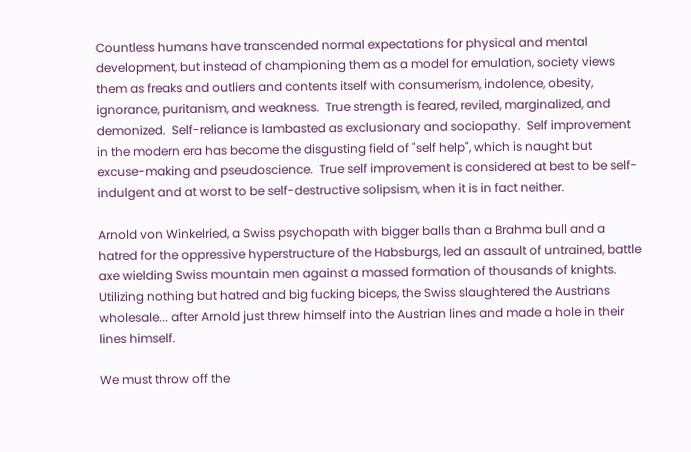Countless humans have transcended normal expectations for physical and mental development, but instead of championing them as a model for emulation, society views them as freaks and outliers and contents itself with consumerism, indolence, obesity, ignorance, puritanism, and weakness.  True strength is feared, reviled, marginalized, and demonized.  Self-reliance is lambasted as exclusionary and sociopathy.  Self improvement in the modern era has become the disgusting field of "self help", which is naught but excuse-making and pseudoscience.  True self improvement is considered at best to be self-indulgent and at worst to be self-destructive solipsism, when it is in fact neither.

Arnold von Winkelried, a Swiss psychopath with bigger balls than a Brahma bull and a hatred for the oppressive hyperstructure of the Habsburgs, led an assault of untrained, battle axe wielding Swiss mountain men against a massed formation of thousands of knights.  Utilizing nothing but hatred and big fucking biceps, the Swiss slaughtered the Austrians wholesale... after Arnold just threw himself into the Austrian lines and made a hole in their lines himself.

We must throw off the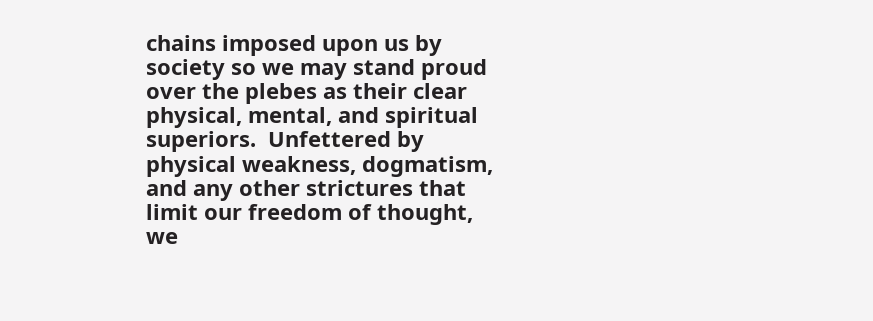chains imposed upon us by society so we may stand proud over the plebes as their clear physical, mental, and spiritual superiors.  Unfettered by physical weakness, dogmatism, and any other strictures that limit our freedom of thought, we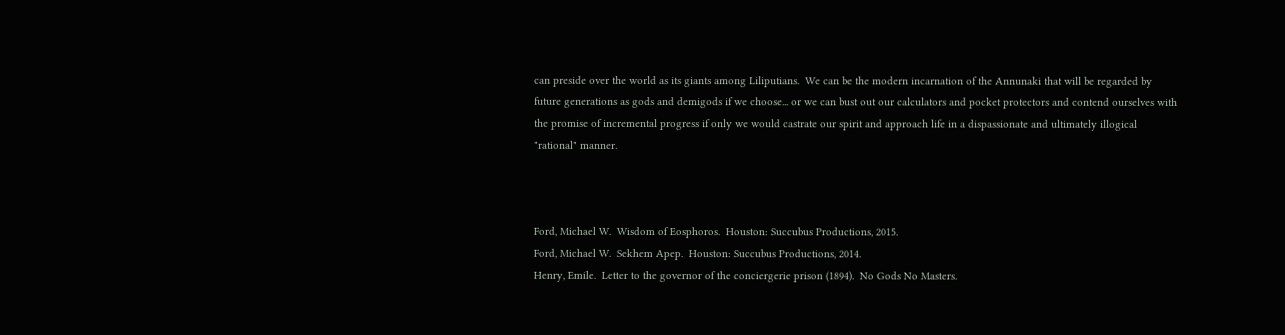can preside over the world as its giants among Liliputians.  We can be the modern incarnation of the Annunaki that will be regarded by future generations as gods and demigods if we choose... or we can bust out our calculators and pocket protectors and contend ourselves with the promise of incremental progress if only we would castrate our spirit and approach life in a dispassionate and ultimately illogical "rational" manner.



Ford, Michael W.  Wisdom of Eosphoros.  Houston: Succubus Productions, 2015.
Ford, Michael W.  Sekhem Apep.  Houston: Succubus Productions, 2014.
Henry, Emile.  Letter to the governor of the conciergerie prison (1894).  No Gods No Masters.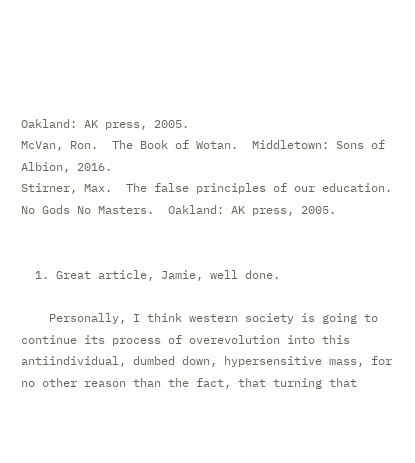Oakland: AK press, 2005.
McVan, Ron.  The Book of Wotan.  Middletown: Sons of Albion, 2016.
Stirner, Max.  The false principles of our education.  No Gods No Masters.  Oakland: AK press, 2005.


  1. Great article, Jamie, well done.

    Personally, I think western society is going to continue its process of overevolution into this antiindividual, dumbed down, hypersensitive mass, for no other reason than the fact, that turning that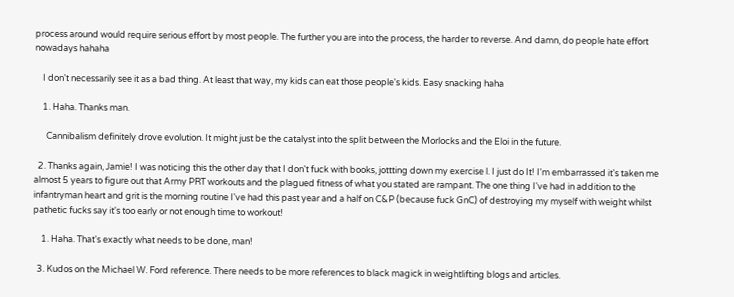process around would require serious effort by most people. The further you are into the process, the harder to reverse. And damn, do people hate effort nowadays hahaha

    I don't necessarily see it as a bad thing. At least that way, my kids can eat those people's kids. Easy snacking haha

    1. Haha. Thanks man.

      Cannibalism definitely drove evolution. It might just be the catalyst into the split between the Morlocks and the Eloi in the future.

  2. Thanks again, Jamie! I was noticing this the other day that I don't fuck with books, jottting down my exercise l. I just do It! I'm embarrassed it's taken me almost 5 years to figure out that Army PRT workouts and the plagued fitness of what you stated are rampant. The one thing I've had in addition to the infantryman heart and grit is the morning routine I've had this past year and a half on C&P (because fuck GnC) of destroying my myself with weight whilst pathetic fucks say it's too early or not enough time to workout!

    1. Haha. That's exactly what needs to be done, man!

  3. Kudos on the Michael W. Ford reference. There needs to be more references to black magick in weightlifting blogs and articles.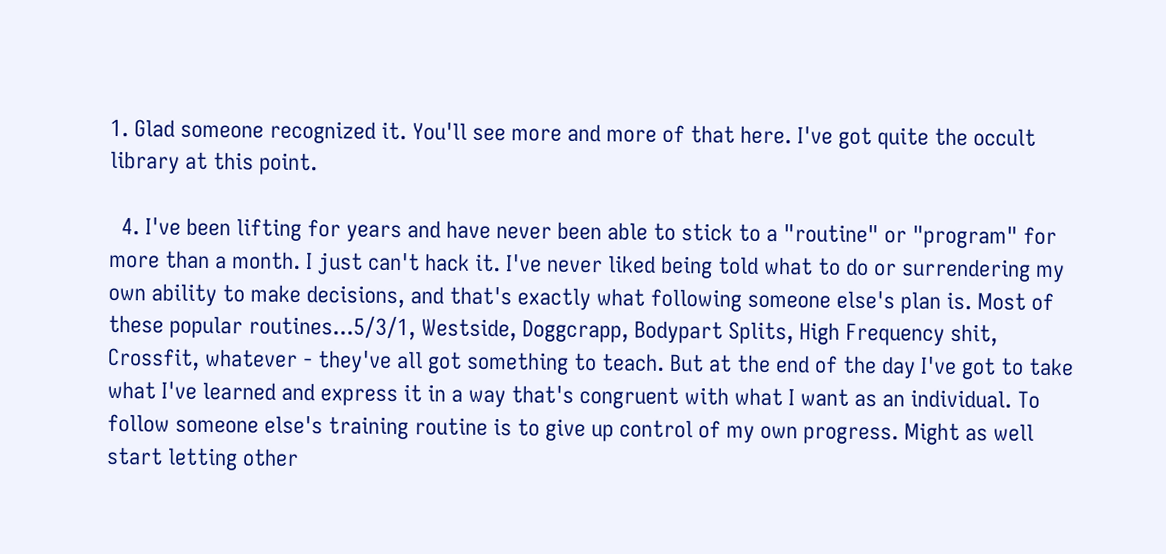1. Glad someone recognized it. You'll see more and more of that here. I've got quite the occult library at this point.

  4. I've been lifting for years and have never been able to stick to a "routine" or "program" for more than a month. I just can't hack it. I've never liked being told what to do or surrendering my own ability to make decisions, and that's exactly what following someone else's plan is. Most of these popular routines...5/3/1, Westside, Doggcrapp, Bodypart Splits, High Frequency shit, Crossfit, whatever - they've all got something to teach. But at the end of the day I've got to take what I've learned and express it in a way that's congruent with what I want as an individual. To follow someone else's training routine is to give up control of my own progress. Might as well start letting other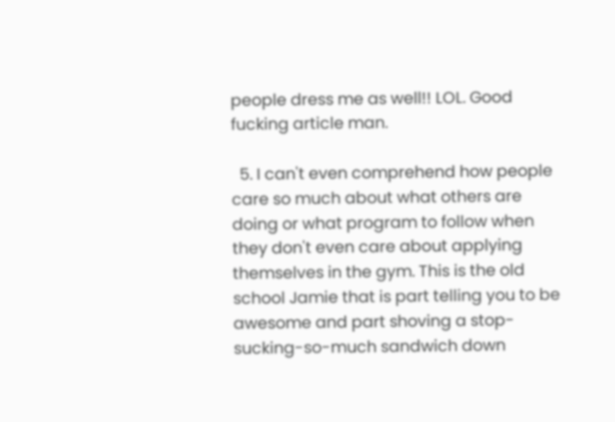people dress me as well!! LOL. Good fucking article man.

  5. I can't even comprehend how people care so much about what others are doing or what program to follow when they don't even care about applying themselves in the gym. This is the old school Jamie that is part telling you to be awesome and part shoving a stop-sucking-so-much sandwich down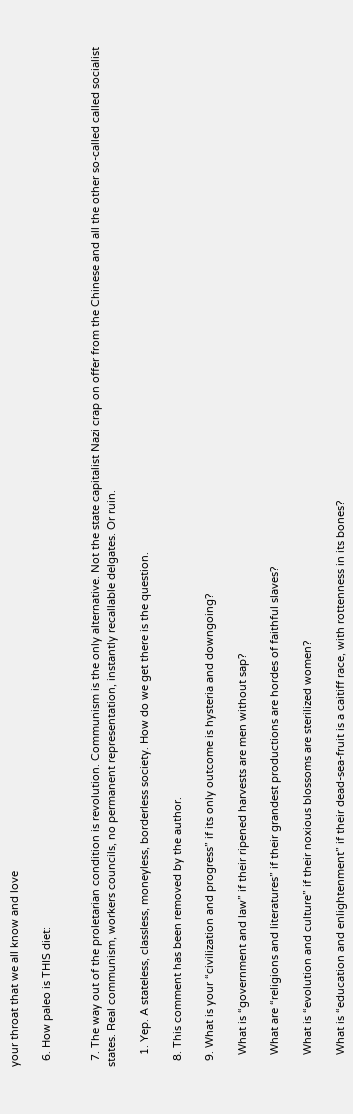your throat that we all know and love

  6. How paleo is THIS diet:


  7. The way out of the proletarian condition is revolution. Communism is the only alternative. Not the state capitalist Nazi crap on offer from the Chinese and all the other so-called called socialist states. Real communism, workers councils, no permanent representation, instantly recallable delgates. Or ruin.

    1. Yep. A stateless, classless, moneyless, borderless society. How do we get there is the question.

  8. This comment has been removed by the author.

  9. What is your “civilization and progress” if its only outcome is hysteria and downgoing?

    What is “government and law” if their ripened harvests are men without sap?

    What are “religions and literatures” if their grandest productions are hordes of faithful slaves?

    What is “evolution and culture” if their noxious blossoms are sterilized women?

    What is “education and enlightenment” if their dead-sea-fruit is a caitiff race, with rottenness in its bones?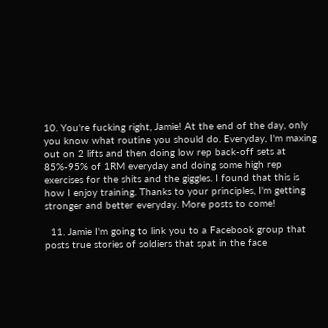10. You're fucking right, Jamie! At the end of the day, only you know what routine you should do. Everyday, I'm maxing out on 2 lifts and then doing low rep back-off sets at 85%-95% of 1RM everyday and doing some high rep exercises for the shits and the giggles. I found that this is how I enjoy training. Thanks to your principles, I'm getting stronger and better everyday. More posts to come!

  11. Jamie I'm going to link you to a Facebook group that posts true stories of soldiers that spat in the face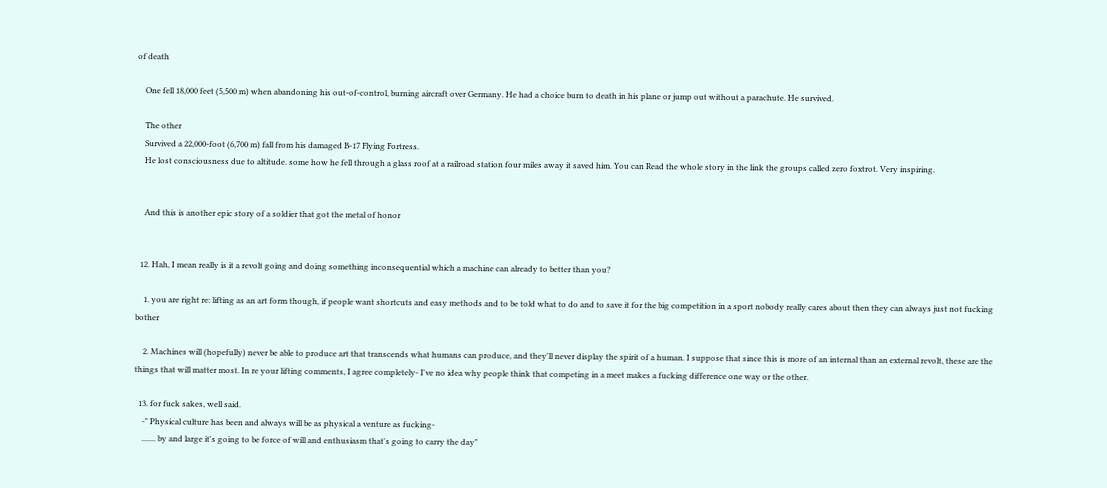of death

    One fell 18,000 feet (5,500 m) when abandoning his out-of-control, burning aircraft over Germany. He had a choice burn to death in his plane or jump out without a parachute. He survived.

    The other
    Survived a 22,000-foot (6,700 m) fall from his damaged B-17 Flying Fortress.
    He lost consciousness due to altitude. some how he fell through a glass roof at a railroad station four miles away it saved him. You can Read the whole story in the link the groups called zero foxtrot. Very inspiring.


    And this is another epic story of a soldier that got the metal of honor


  12. Hah, I mean really is it a revolt going and doing something inconsequential which a machine can already to better than you?

    1. you are right re: lifting as an art form though, if people want shortcuts and easy methods and to be told what to do and to save it for the big competition in a sport nobody really cares about then they can always just not fucking bother

    2. Machines will (hopefully) never be able to produce art that transcends what humans can produce, and they'll never display the spirit of a human. I suppose that since this is more of an internal than an external revolt, these are the things that will matter most. In re your lifting comments, I agree completely- I've no idea why people think that competing in a meet makes a fucking difference one way or the other.

  13. for fuck sakes, well said.
    -" Physical culture has been and always will be as physical a venture as fucking-
    ....... by and large it's going to be force of will and enthusiasm that's going to carry the day"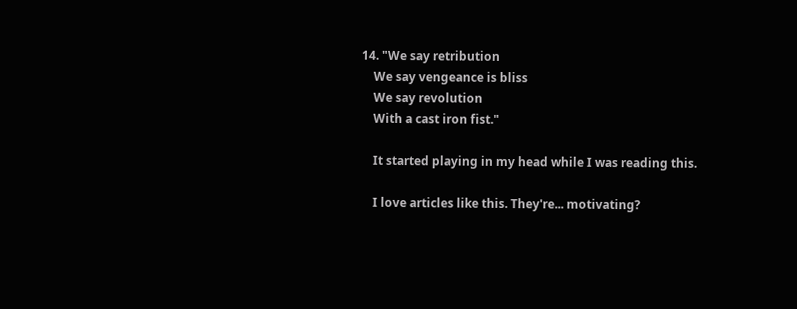14. "We say retribution
    We say vengeance is bliss
    We say revolution
    With a cast iron fist."

    It started playing in my head while I was reading this.

    I love articles like this. They're... motivating?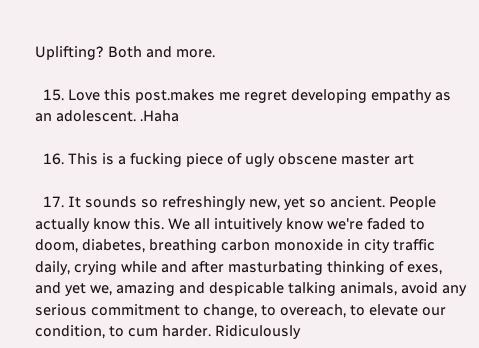Uplifting? Both and more.

  15. Love this post.makes me regret developing empathy as an adolescent. .Haha

  16. This is a fucking piece of ugly obscene master art

  17. It sounds so refreshingly new, yet so ancient. People actually know this. We all intuitively know we're faded to doom, diabetes, breathing carbon monoxide in city traffic daily, crying while and after masturbating thinking of exes, and yet we, amazing and despicable talking animals, avoid any serious commitment to change, to overeach, to elevate our condition, to cum harder. Ridiculously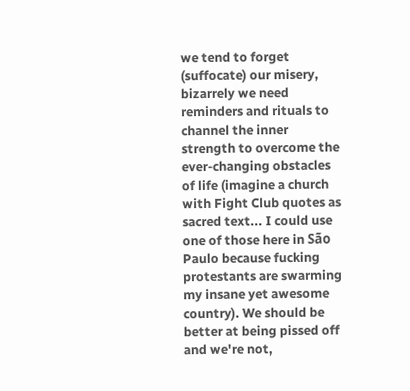we tend to forget (suffocate) our misery, bizarrely we need reminders and rituals to channel the inner strength to overcome the ever-changing obstacles of life (imagine a church with Fight Club quotes as sacred text... I could use one of those here in São Paulo because fucking protestants are swarming my insane yet awesome country). We should be better at being pissed off and we're not,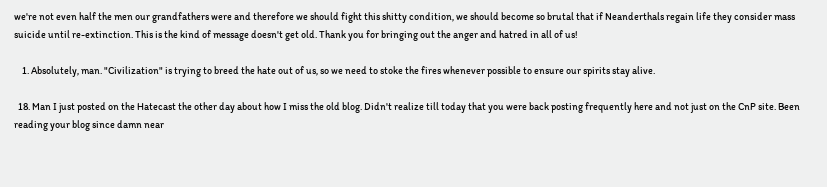we're not even half the men our grandfathers were and therefore we should fight this shitty condition, we should become so brutal that if Neanderthals regain life they consider mass suicide until re-extinction. This is the kind of message doesn't get old. Thank you for bringing out the anger and hatred in all of us!

    1. Absolutely, man. "Civilization" is trying to breed the hate out of us, so we need to stoke the fires whenever possible to ensure our spirits stay alive.

  18. Man I just posted on the Hatecast the other day about how I miss the old blog. Didn't realize till today that you were back posting frequently here and not just on the CnP site. Been reading your blog since damn near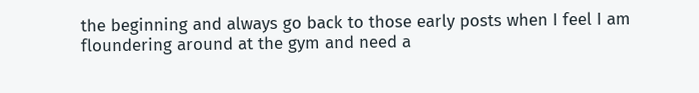the beginning and always go back to those early posts when I feel I am floundering around at the gym and need a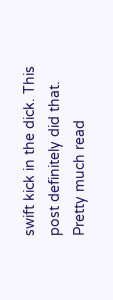swift kick in the dick. This post definitely did that. Pretty much read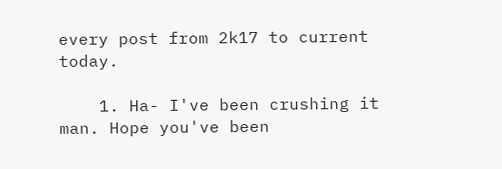every post from 2k17 to current today.

    1. Ha- I've been crushing it man. Hope you've been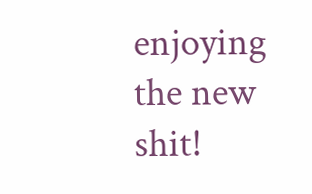enjoying the new shit!